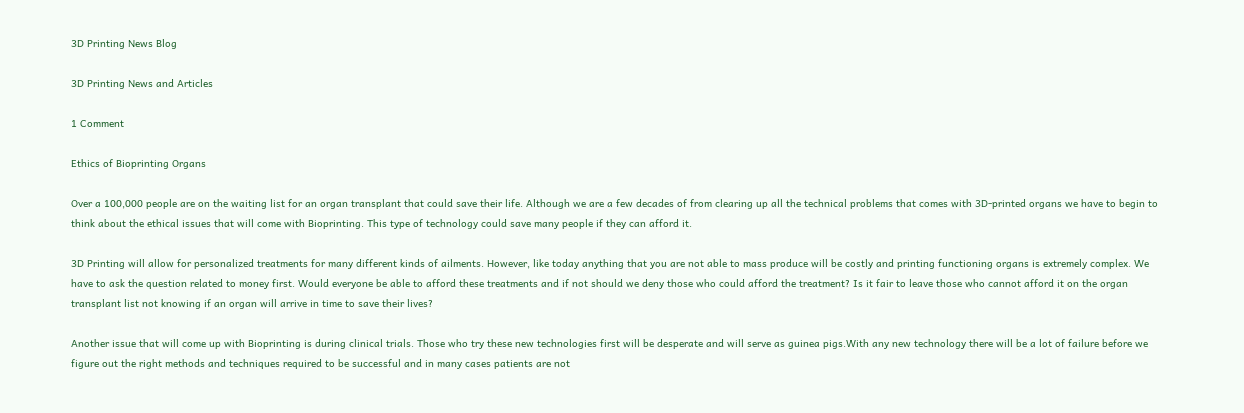3D Printing News Blog

3D Printing News and Articles

1 Comment

Ethics of Bioprinting Organs

Over a 100,000 people are on the waiting list for an organ transplant that could save their life. Although we are a few decades of from clearing up all the technical problems that comes with 3D-printed organs we have to begin to think about the ethical issues that will come with Bioprinting. This type of technology could save many people if they can afford it.

3D Printing will allow for personalized treatments for many different kinds of ailments. However, like today anything that you are not able to mass produce will be costly and printing functioning organs is extremely complex. We have to ask the question related to money first. Would everyone be able to afford these treatments and if not should we deny those who could afford the treatment? Is it fair to leave those who cannot afford it on the organ transplant list not knowing if an organ will arrive in time to save their lives?

Another issue that will come up with Bioprinting is during clinical trials. Those who try these new technologies first will be desperate and will serve as guinea pigs.With any new technology there will be a lot of failure before we figure out the right methods and techniques required to be successful and in many cases patients are not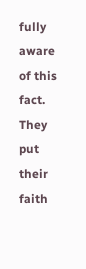fully aware of this fact. They put their faith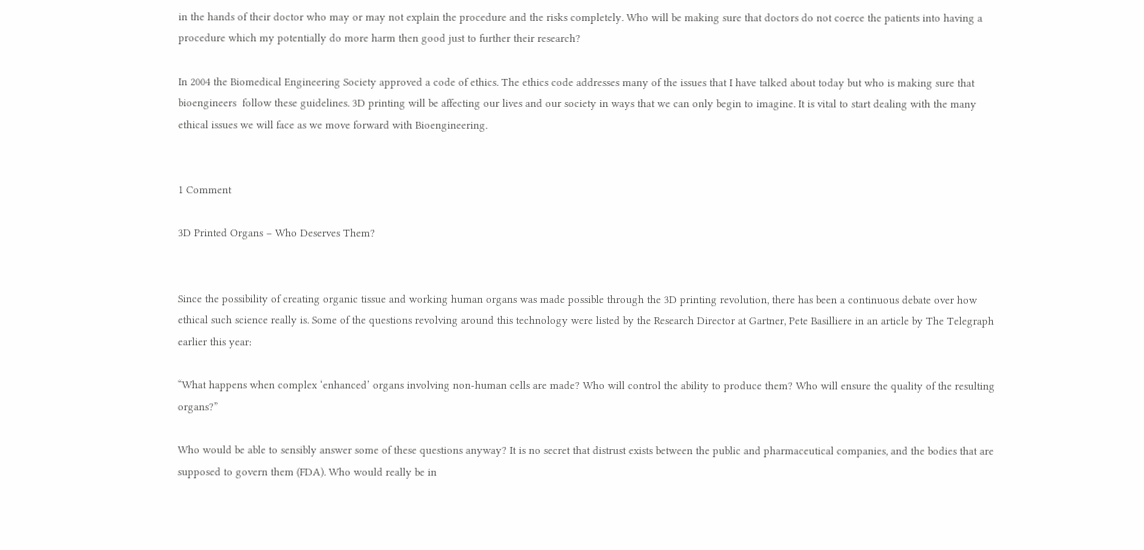in the hands of their doctor who may or may not explain the procedure and the risks completely. Who will be making sure that doctors do not coerce the patients into having a procedure which my potentially do more harm then good just to further their research?

In 2004 the Biomedical Engineering Society approved a code of ethics. The ethics code addresses many of the issues that I have talked about today but who is making sure that bioengineers  follow these guidelines. 3D printing will be affecting our lives and our society in ways that we can only begin to imagine. It is vital to start dealing with the many ethical issues we will face as we move forward with Bioengineering.


1 Comment

3D Printed Organs – Who Deserves Them?


Since the possibility of creating organic tissue and working human organs was made possible through the 3D printing revolution, there has been a continuous debate over how ethical such science really is. Some of the questions revolving around this technology were listed by the Research Director at Gartner, Pete Basilliere in an article by The Telegraph earlier this year:

“What happens when complex ‘enhanced’ organs involving non-human cells are made? Who will control the ability to produce them? Who will ensure the quality of the resulting organs?”

Who would be able to sensibly answer some of these questions anyway? It is no secret that distrust exists between the public and pharmaceutical companies, and the bodies that are supposed to govern them (FDA). Who would really be in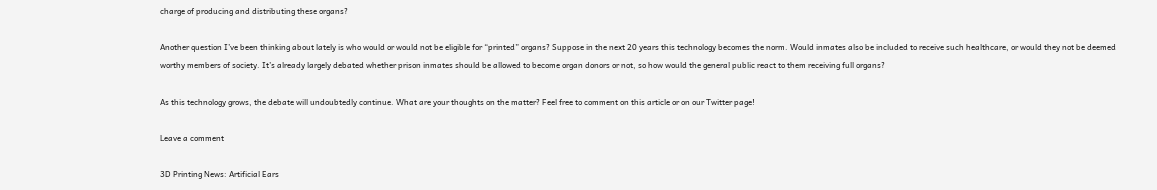charge of producing and distributing these organs?

Another question I’ve been thinking about lately is who would or would not be eligible for “printed” organs? Suppose in the next 20 years this technology becomes the norm. Would inmates also be included to receive such healthcare, or would they not be deemed worthy members of society. It’s already largely debated whether prison inmates should be allowed to become organ donors or not, so how would the general public react to them receiving full organs?

As this technology grows, the debate will undoubtedly continue. What are your thoughts on the matter? Feel free to comment on this article or on our Twitter page!

Leave a comment

3D Printing News: Artificial Ears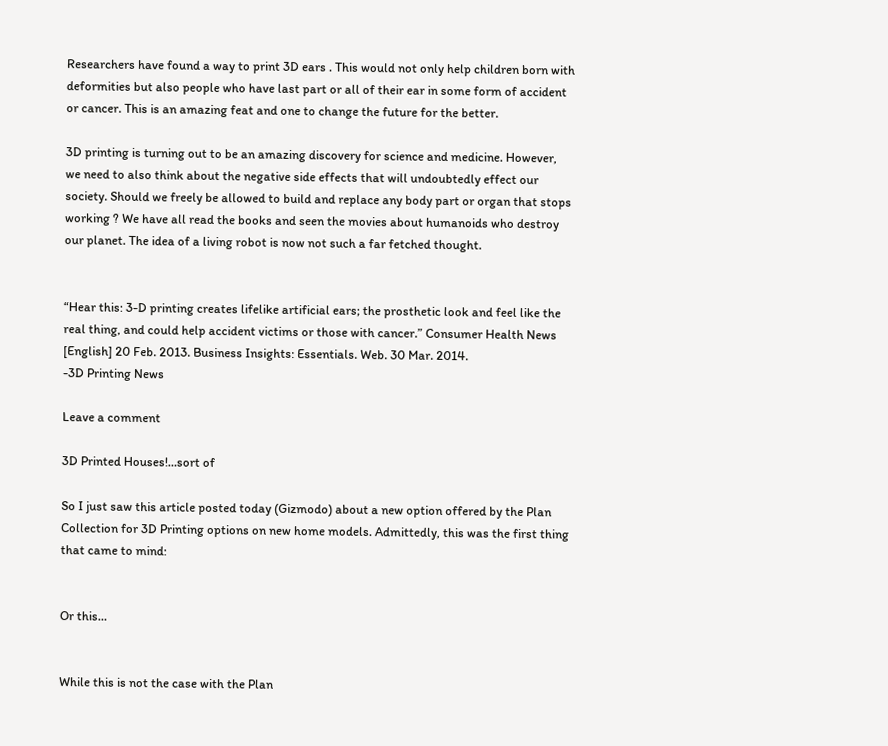Researchers have found a way to print 3D ears . This would not only help children born with deformities but also people who have last part or all of their ear in some form of accident or cancer. This is an amazing feat and one to change the future for the better.

3D printing is turning out to be an amazing discovery for science and medicine. However, we need to also think about the negative side effects that will undoubtedly effect our society. Should we freely be allowed to build and replace any body part or organ that stops working ? We have all read the books and seen the movies about humanoids who destroy our planet. The idea of a living robot is now not such a far fetched thought.


“Hear this: 3-D printing creates lifelike artificial ears; the prosthetic look and feel like the real thing, and could help accident victims or those with cancer.” Consumer Health News [English] 20 Feb. 2013. Business Insights: Essentials. Web. 30 Mar. 2014.
-3D Printing News

Leave a comment

3D Printed Houses!…sort of

So I just saw this article posted today (Gizmodo) about a new option offered by the Plan Collection for 3D Printing options on new home models. Admittedly, this was the first thing that came to mind:


Or this…


While this is not the case with the Plan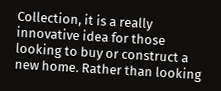Collection, it is a really innovative idea for those looking to buy or construct a new home. Rather than looking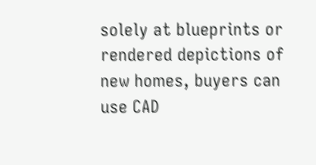solely at blueprints or rendered depictions of new homes, buyers can use CAD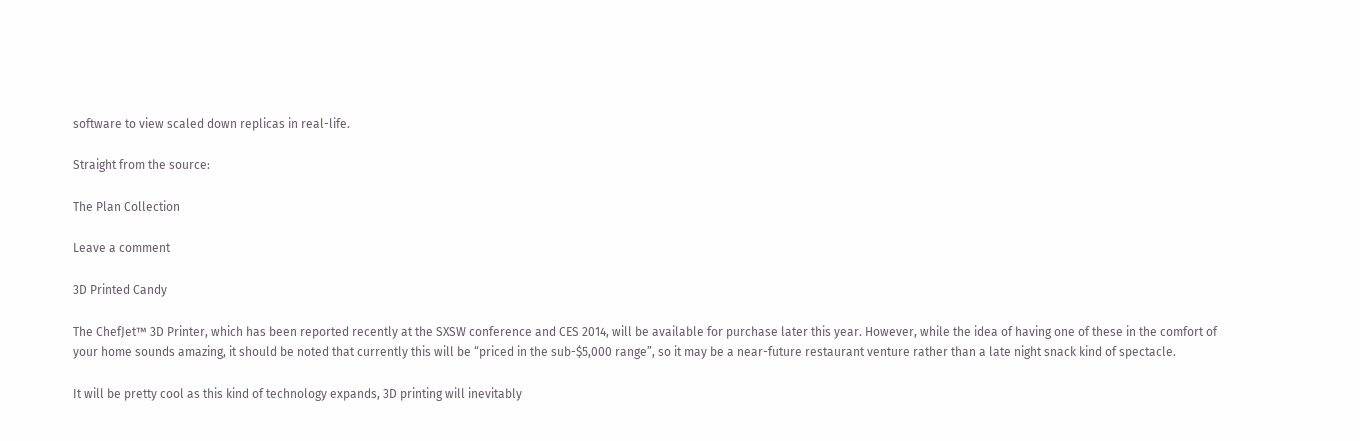software to view scaled down replicas in real-life.

Straight from the source:

The Plan Collection

Leave a comment

3D Printed Candy

The ChefJet™ 3D Printer, which has been reported recently at the SXSW conference and CES 2014, will be available for purchase later this year. However, while the idea of having one of these in the comfort of your home sounds amazing, it should be noted that currently this will be “priced in the sub-$5,000 range”, so it may be a near-future restaurant venture rather than a late night snack kind of spectacle.

It will be pretty cool as this kind of technology expands, 3D printing will inevitably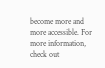become more and more accessible. For more information, check out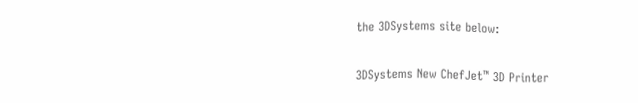the 3DSystems site below:

3DSystems New ChefJet™ 3D Printer